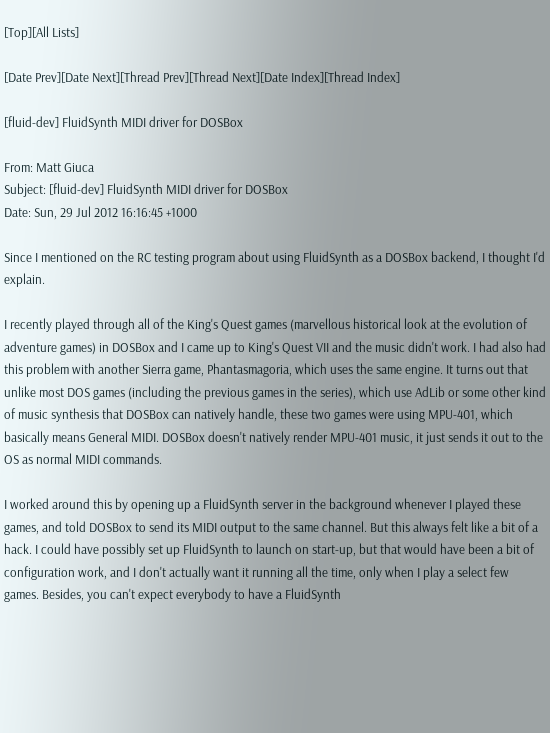[Top][All Lists]

[Date Prev][Date Next][Thread Prev][Thread Next][Date Index][Thread Index]

[fluid-dev] FluidSynth MIDI driver for DOSBox

From: Matt Giuca
Subject: [fluid-dev] FluidSynth MIDI driver for DOSBox
Date: Sun, 29 Jul 2012 16:16:45 +1000

Since I mentioned on the RC testing program about using FluidSynth as a DOSBox backend, I thought I'd explain.

I recently played through all of the King's Quest games (marvellous historical look at the evolution of adventure games) in DOSBox and I came up to King's Quest VII and the music didn't work. I had also had this problem with another Sierra game, Phantasmagoria, which uses the same engine. It turns out that unlike most DOS games (including the previous games in the series), which use AdLib or some other kind of music synthesis that DOSBox can natively handle, these two games were using MPU-401, which basically means General MIDI. DOSBox doesn't natively render MPU-401 music, it just sends it out to the OS as normal MIDI commands.

I worked around this by opening up a FluidSynth server in the background whenever I played these games, and told DOSBox to send its MIDI output to the same channel. But this always felt like a bit of a hack. I could have possibly set up FluidSynth to launch on start-up, but that would have been a bit of configuration work, and I don't actually want it running all the time, only when I play a select few games. Besides, you can't expect everybody to have a FluidSynth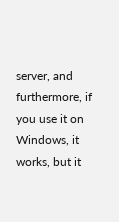server, and furthermore, if you use it on Windows, it works, but it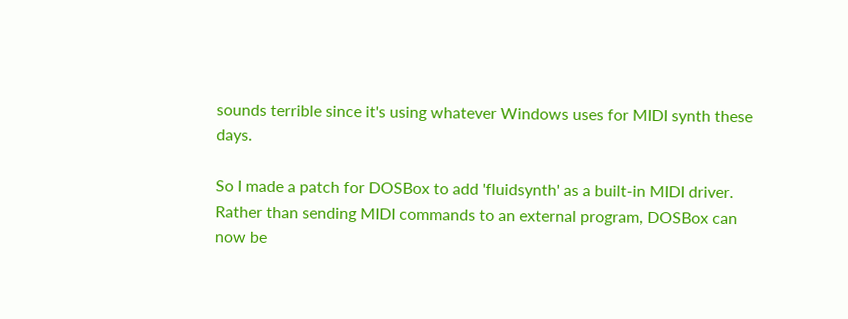sounds terrible since it's using whatever Windows uses for MIDI synth these days.

So I made a patch for DOSBox to add 'fluidsynth' as a built-in MIDI driver. Rather than sending MIDI commands to an external program, DOSBox can now be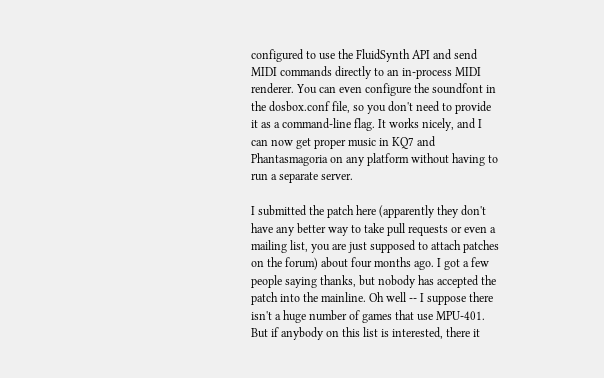configured to use the FluidSynth API and send MIDI commands directly to an in-process MIDI renderer. You can even configure the soundfont in the dosbox.conf file, so you don't need to provide it as a command-line flag. It works nicely, and I can now get proper music in KQ7 and Phantasmagoria on any platform without having to run a separate server.

I submitted the patch here (apparently they don't have any better way to take pull requests or even a mailing list, you are just supposed to attach patches on the forum) about four months ago. I got a few people saying thanks, but nobody has accepted the patch into the mainline. Oh well -- I suppose there isn't a huge number of games that use MPU-401. But if anybody on this list is interested, there it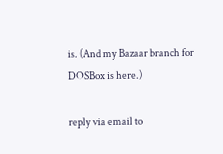is. (And my Bazaar branch for DOSBox is here.)

reply via email to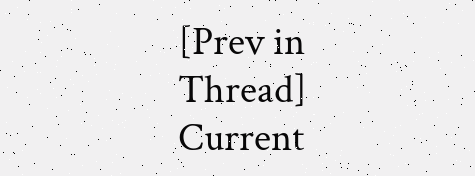[Prev in Thread] Current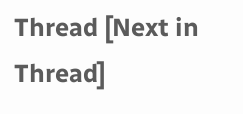Thread [Next in Thread]